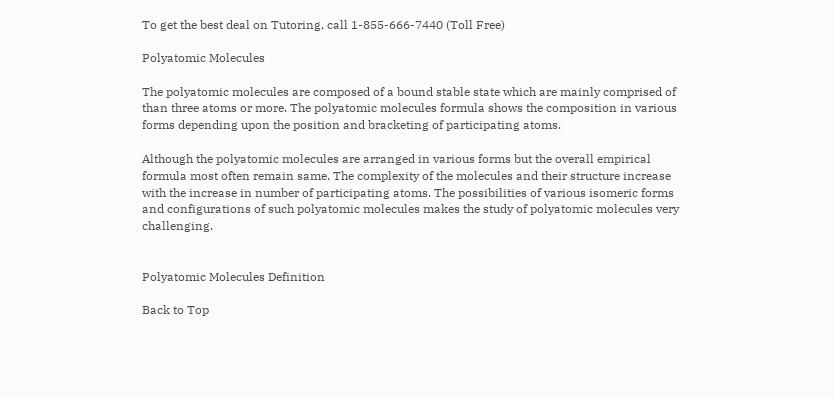To get the best deal on Tutoring, call 1-855-666-7440 (Toll Free)

Polyatomic Molecules

The polyatomic molecules are composed of a bound stable state which are mainly comprised of than three atoms or more. The polyatomic molecules formula shows the composition in various forms depending upon the position and bracketing of participating atoms.

Although the polyatomic molecules are arranged in various forms but the overall empirical formula most often remain same. The complexity of the molecules and their structure increase with the increase in number of participating atoms. The possibilities of various isomeric forms and configurations of such polyatomic molecules makes the study of polyatomic molecules very challenging.


Polyatomic Molecules Definition

Back to Top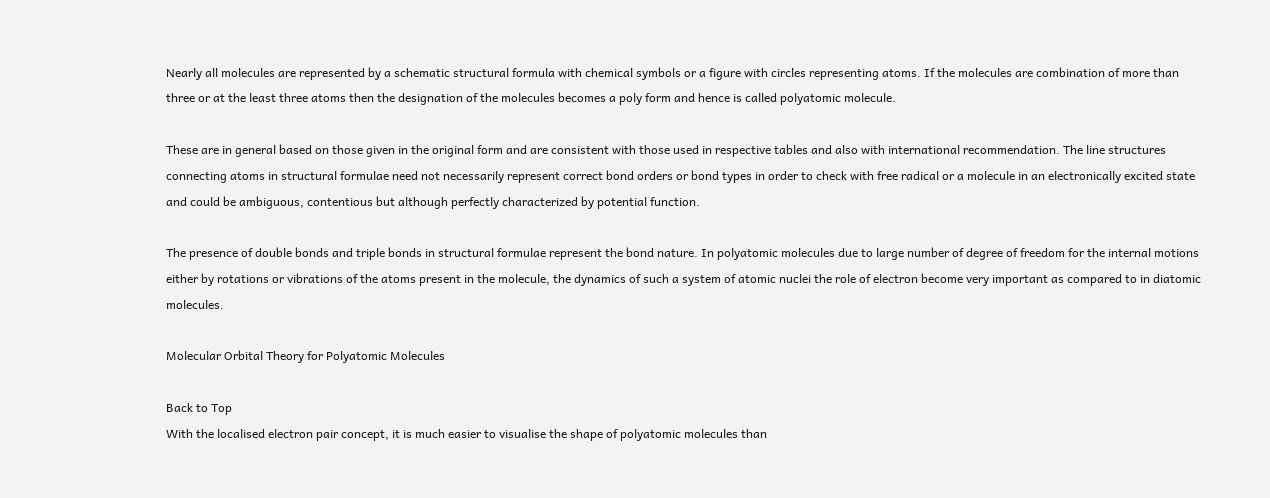Nearly all molecules are represented by a schematic structural formula with chemical symbols or a figure with circles representing atoms. If the molecules are combination of more than three or at the least three atoms then the designation of the molecules becomes a poly form and hence is called polyatomic molecule.

These are in general based on those given in the original form and are consistent with those used in respective tables and also with international recommendation. The line structures connecting atoms in structural formulae need not necessarily represent correct bond orders or bond types in order to check with free radical or a molecule in an electronically excited state and could be ambiguous, contentious but although perfectly characterized by potential function.

The presence of double bonds and triple bonds in structural formulae represent the bond nature. In polyatomic molecules due to large number of degree of freedom for the internal motions either by rotations or vibrations of the atoms present in the molecule, the dynamics of such a system of atomic nuclei the role of electron become very important as compared to in diatomic molecules.

Molecular Orbital Theory for Polyatomic Molecules

Back to Top
With the localised electron pair concept, it is much easier to visualise the shape of polyatomic molecules than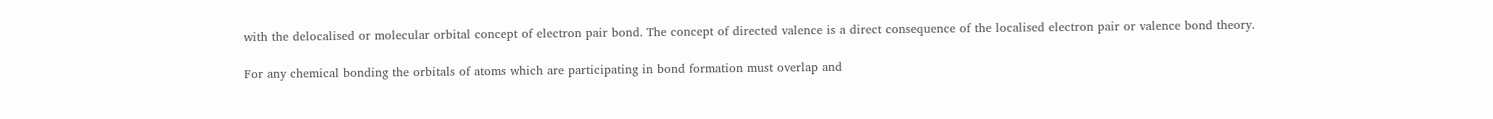with the delocalised or molecular orbital concept of electron pair bond. The concept of directed valence is a direct consequence of the localised electron pair or valence bond theory.

For any chemical bonding the orbitals of atoms which are participating in bond formation must overlap and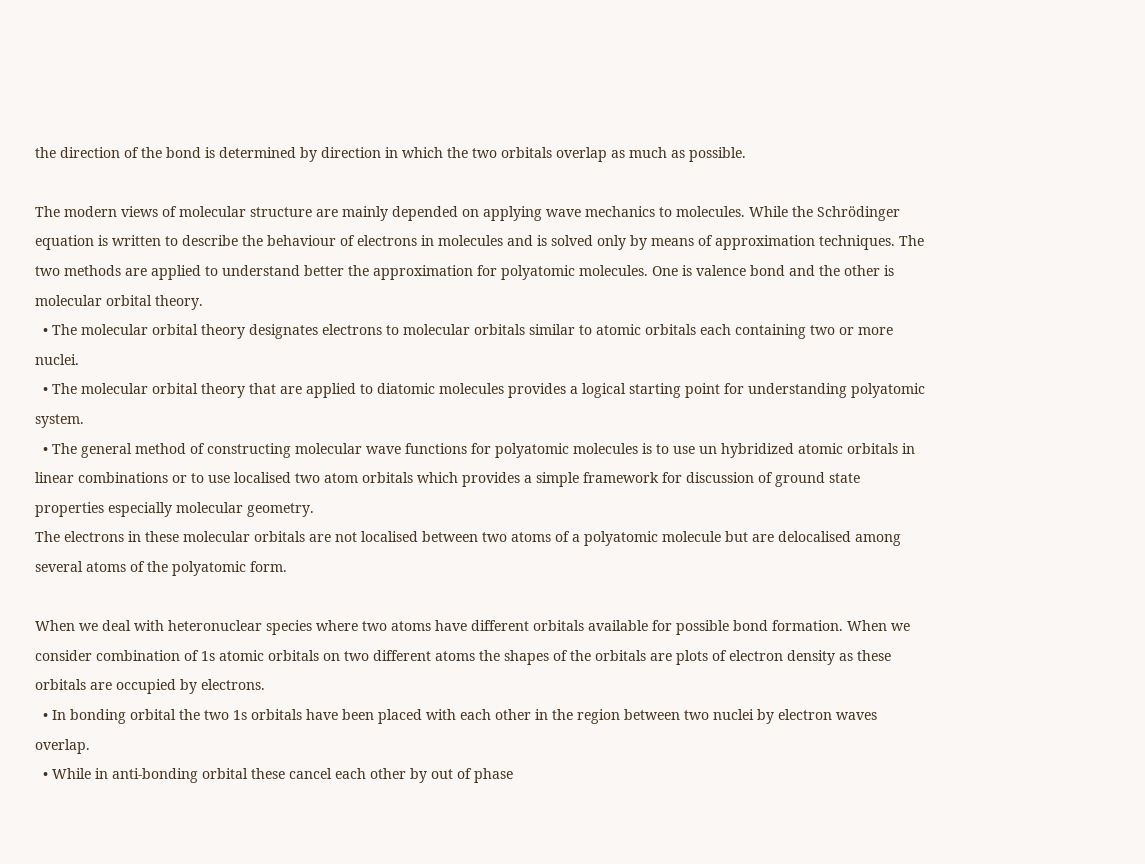the direction of the bond is determined by direction in which the two orbitals overlap as much as possible.

The modern views of molecular structure are mainly depended on applying wave mechanics to molecules. While the Schrödinger equation is written to describe the behaviour of electrons in molecules and is solved only by means of approximation techniques. The two methods are applied to understand better the approximation for polyatomic molecules. One is valence bond and the other is molecular orbital theory.
  • The molecular orbital theory designates electrons to molecular orbitals similar to atomic orbitals each containing two or more nuclei.
  • The molecular orbital theory that are applied to diatomic molecules provides a logical starting point for understanding polyatomic system.
  • The general method of constructing molecular wave functions for polyatomic molecules is to use un hybridized atomic orbitals in linear combinations or to use localised two atom orbitals which provides a simple framework for discussion of ground state properties especially molecular geometry.
The electrons in these molecular orbitals are not localised between two atoms of a polyatomic molecule but are delocalised among several atoms of the polyatomic form.

When we deal with heteronuclear species where two atoms have different orbitals available for possible bond formation. When we consider combination of 1s atomic orbitals on two different atoms the shapes of the orbitals are plots of electron density as these orbitals are occupied by electrons.
  • In bonding orbital the two 1s orbitals have been placed with each other in the region between two nuclei by electron waves overlap.
  • While in anti-bonding orbital these cancel each other by out of phase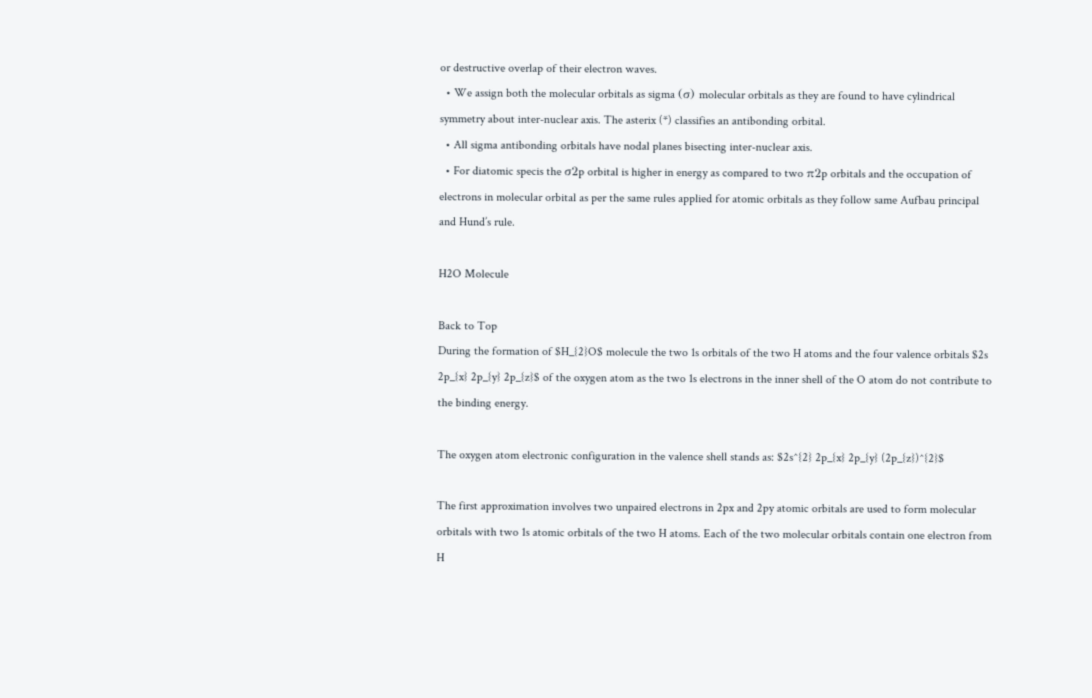or destructive overlap of their electron waves.
  • We assign both the molecular orbitals as sigma (σ) molecular orbitals as they are found to have cylindrical symmetry about inter-nuclear axis. The asterix (*) classifies an antibonding orbital.
  • All sigma antibonding orbitals have nodal planes bisecting inter-nuclear axis.
  • For diatomic specis the σ2p orbital is higher in energy as compared to two π2p orbitals and the occupation of electrons in molecular orbital as per the same rules applied for atomic orbitals as they follow same Aufbau principal and Hund’s rule.

H2O Molecule

Back to Top
During the formation of $H_{2}O$ molecule the two 1s orbitals of the two H atoms and the four valence orbitals $2s 2p_{x} 2p_{y} 2p_{z}$ of the oxygen atom as the two 1s electrons in the inner shell of the O atom do not contribute to the binding energy.

The oxygen atom electronic configuration in the valence shell stands as: $2s^{2} 2p_{x} 2p_{y} (2p_{z})^{2}$

The first approximation involves two unpaired electrons in 2px and 2py atomic orbitals are used to form molecular orbitals with two 1s atomic orbitals of the two H atoms. Each of the two molecular orbitals contain one electron from H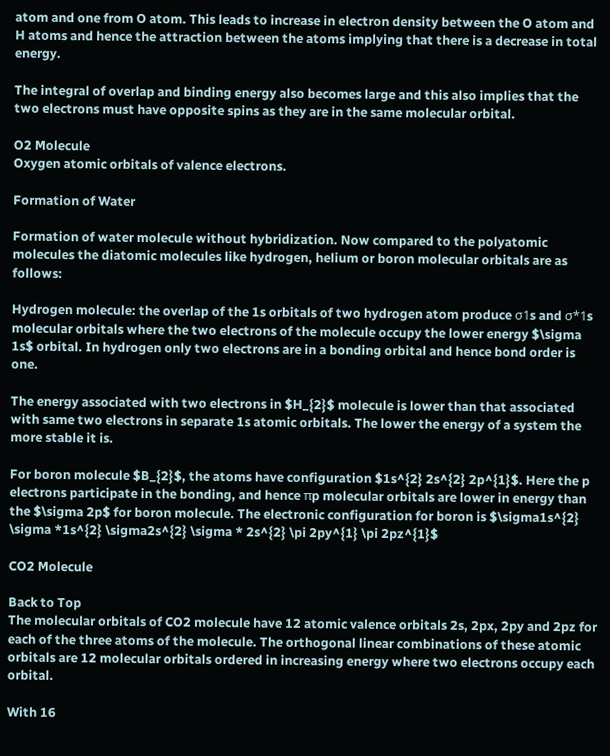atom and one from O atom. This leads to increase in electron density between the O atom and H atoms and hence the attraction between the atoms implying that there is a decrease in total energy.

The integral of overlap and binding energy also becomes large and this also implies that the two electrons must have opposite spins as they are in the same molecular orbital.

O2 Molecule
Oxygen atomic orbitals of valence electrons.

Formation of Water

Formation of water molecule without hybridization. Now compared to the polyatomic molecules the diatomic molecules like hydrogen, helium or boron molecular orbitals are as follows:

Hydrogen molecule: the overlap of the 1s orbitals of two hydrogen atom produce σ1s and σ*1s molecular orbitals where the two electrons of the molecule occupy the lower energy $\sigma 1s$ orbital. In hydrogen only two electrons are in a bonding orbital and hence bond order is one.

The energy associated with two electrons in $H_{2}$ molecule is lower than that associated with same two electrons in separate 1s atomic orbitals. The lower the energy of a system the more stable it is.

For boron molecule $B_{2}$, the atoms have configuration $1s^{2} 2s^{2} 2p^{1}$. Here the p electrons participate in the bonding, and hence πp molecular orbitals are lower in energy than the $\sigma 2p$ for boron molecule. The electronic configuration for boron is $\sigma1s^{2} \sigma *1s^{2} \sigma2s^{2} \sigma * 2s^{2} \pi 2py^{1} \pi 2pz^{1}$

CO2 Molecule

Back to Top
The molecular orbitals of CO2 molecule have 12 atomic valence orbitals 2s, 2px, 2py and 2pz for each of the three atoms of the molecule. The orthogonal linear combinations of these atomic orbitals are 12 molecular orbitals ordered in increasing energy where two electrons occupy each orbital.

With 16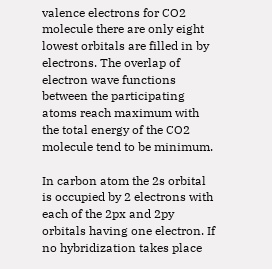valence electrons for CO2 molecule there are only eight lowest orbitals are filled in by electrons. The overlap of electron wave functions between the participating atoms reach maximum with the total energy of the CO2 molecule tend to be minimum.

In carbon atom the 2s orbital is occupied by 2 electrons with each of the 2px and 2py orbitals having one electron. If no hybridization takes place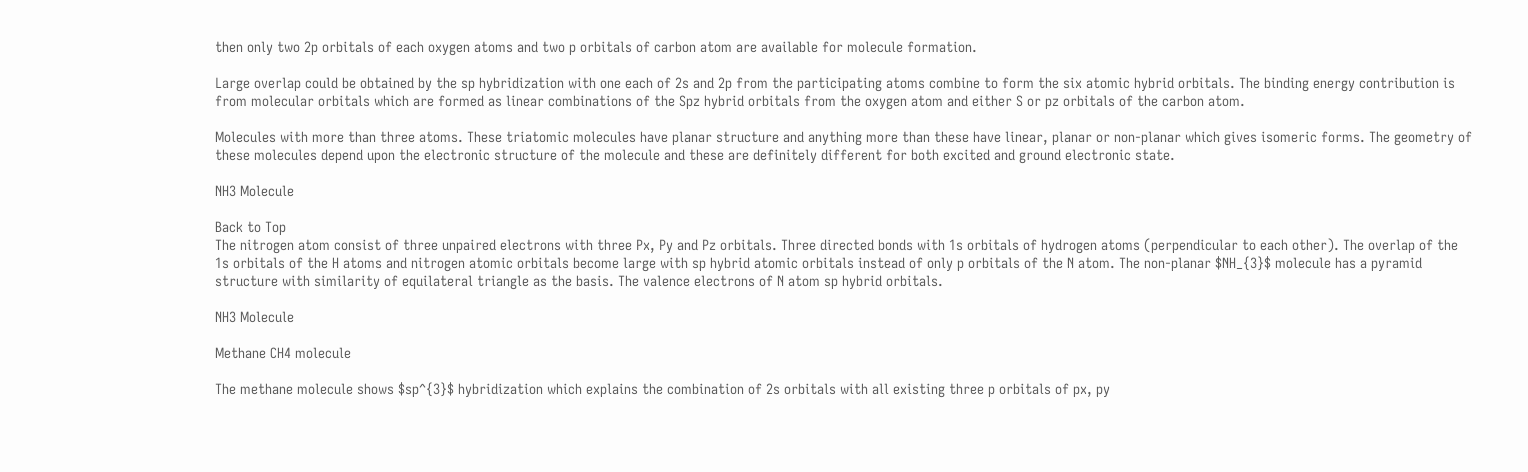then only two 2p orbitals of each oxygen atoms and two p orbitals of carbon atom are available for molecule formation.

Large overlap could be obtained by the sp hybridization with one each of 2s and 2p from the participating atoms combine to form the six atomic hybrid orbitals. The binding energy contribution is from molecular orbitals which are formed as linear combinations of the Spz hybrid orbitals from the oxygen atom and either S or pz orbitals of the carbon atom.

Molecules with more than three atoms. These triatomic molecules have planar structure and anything more than these have linear, planar or non-planar which gives isomeric forms. The geometry of these molecules depend upon the electronic structure of the molecule and these are definitely different for both excited and ground electronic state.

NH3 Molecule

Back to Top
The nitrogen atom consist of three unpaired electrons with three Px, Py and Pz orbitals. Three directed bonds with 1s orbitals of hydrogen atoms (perpendicular to each other). The overlap of the 1s orbitals of the H atoms and nitrogen atomic orbitals become large with sp hybrid atomic orbitals instead of only p orbitals of the N atom. The non-planar $NH_{3}$ molecule has a pyramid structure with similarity of equilateral triangle as the basis. The valence electrons of N atom sp hybrid orbitals.

NH3 Molecule

Methane CH4 molecule

The methane molecule shows $sp^{3}$ hybridization which explains the combination of 2s orbitals with all existing three p orbitals of px, py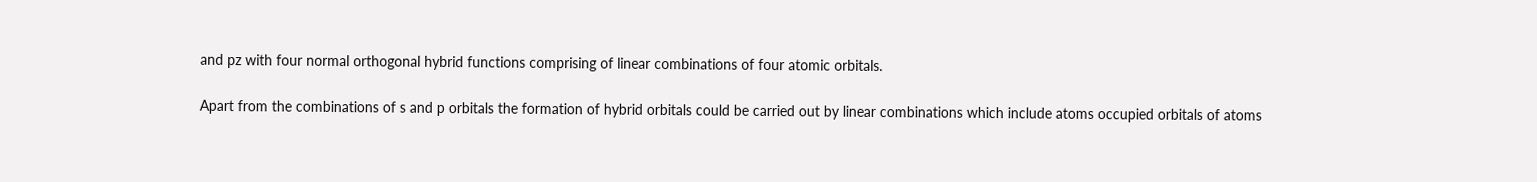and pz with four normal orthogonal hybrid functions comprising of linear combinations of four atomic orbitals.

Apart from the combinations of s and p orbitals the formation of hybrid orbitals could be carried out by linear combinations which include atoms occupied orbitals of atoms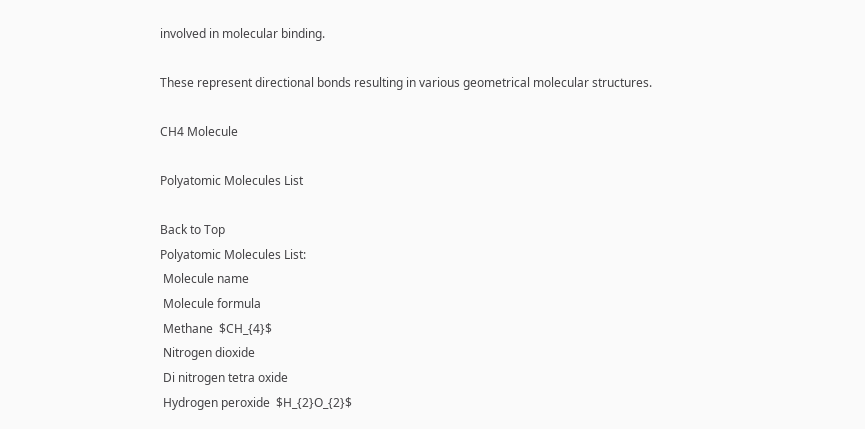involved in molecular binding.

These represent directional bonds resulting in various geometrical molecular structures.

CH4 Molecule

Polyatomic Molecules List

Back to Top
Polyatomic Molecules List:
 Molecule name
 Molecule formula
 Methane  $CH_{4}$
 Nitrogen dioxide
 Di nitrogen tetra oxide
 Hydrogen peroxide  $H_{2}O_{2}$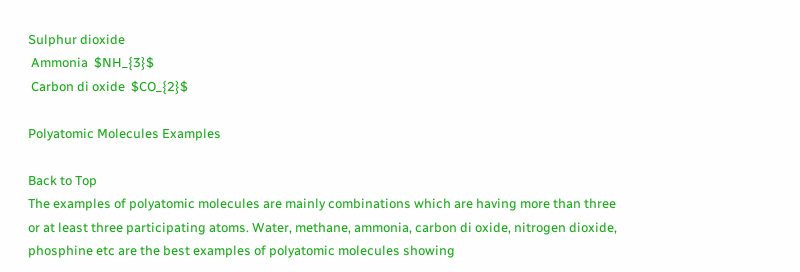Sulphur dioxide
 Ammonia  $NH_{3}$
 Carbon di oxide  $CO_{2}$

Polyatomic Molecules Examples

Back to Top
The examples of polyatomic molecules are mainly combinations which are having more than three or at least three participating atoms. Water, methane, ammonia, carbon di oxide, nitrogen dioxide, phosphine etc are the best examples of polyatomic molecules showing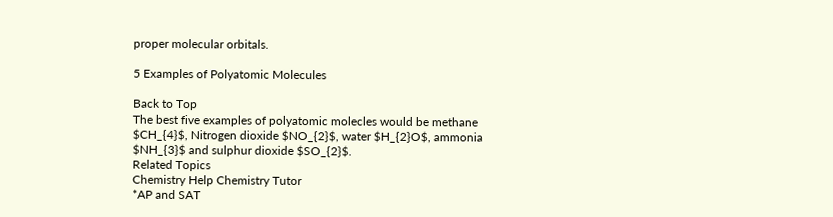proper molecular orbitals.

5 Examples of Polyatomic Molecules

Back to Top
The best five examples of polyatomic molecles would be methane $CH_{4}$, Nitrogen dioxide $NO_{2}$, water $H_{2}O$, ammonia $NH_{3}$ and sulphur dioxide $SO_{2}$.
Related Topics
Chemistry Help Chemistry Tutor
*AP and SAT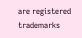are registered trademarks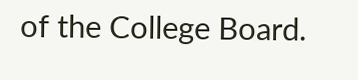of the College Board.